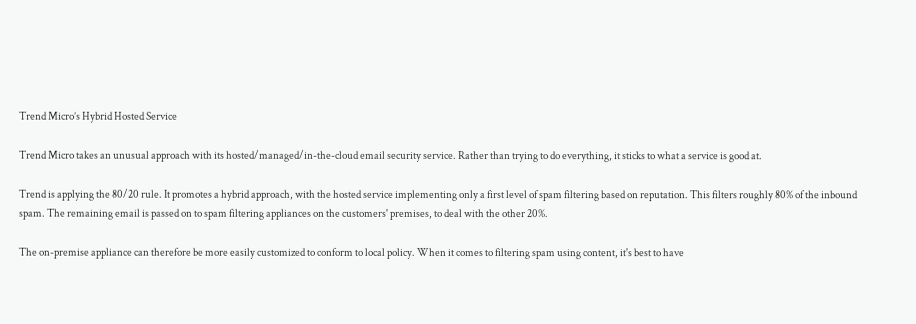Trend Micro’s Hybrid Hosted Service

Trend Micro takes an unusual approach with its hosted/managed/in-the-cloud email security service. Rather than trying to do everything, it sticks to what a service is good at.

Trend is applying the 80/20 rule. It promotes a hybrid approach, with the hosted service implementing only a first level of spam filtering based on reputation. This filters roughly 80% of the inbound spam. The remaining email is passed on to spam filtering appliances on the customers' premises, to deal with the other 20%.

The on-premise appliance can therefore be more easily customized to conform to local policy. When it comes to filtering spam using content, it's best to have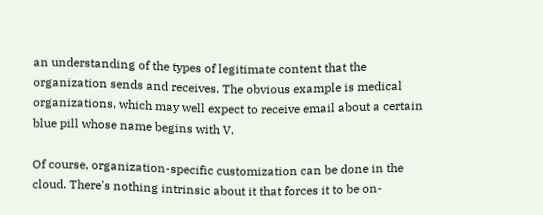an understanding of the types of legitimate content that the organization sends and receives. The obvious example is medical organizations, which may well expect to receive email about a certain blue pill whose name begins with V.

Of course, organization-specific customization can be done in the cloud. There's nothing intrinsic about it that forces it to be on-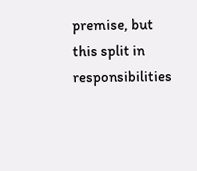premise, but this split in responsibilities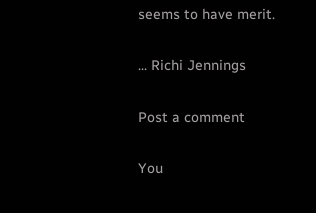seems to have merit.

... Richi Jennings

Post a comment

You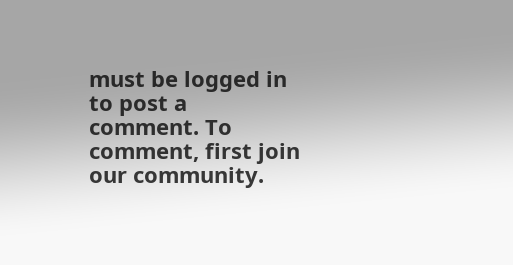must be logged in to post a comment. To comment, first join our community.